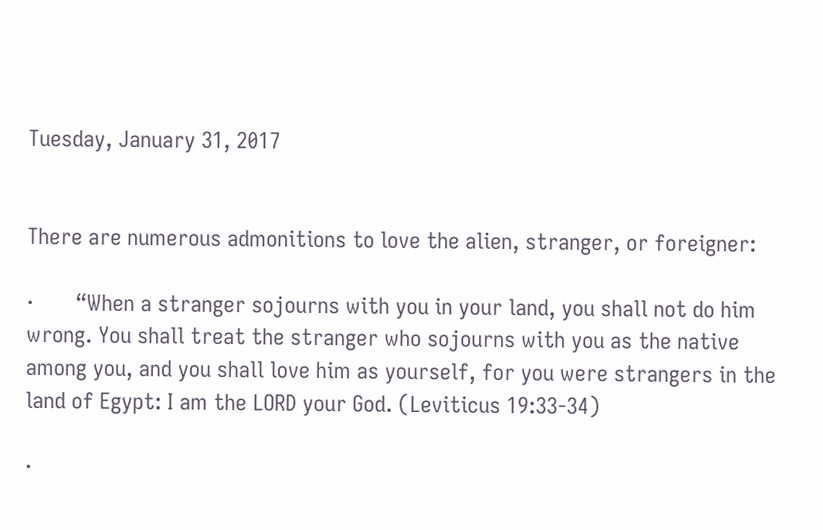Tuesday, January 31, 2017


There are numerous admonitions to love the alien, stranger, or foreigner:

·       “When a stranger sojourns with you in your land, you shall not do him wrong. You shall treat the stranger who sojourns with you as the native among you, and you shall love him as yourself, for you were strangers in the land of Egypt: I am the LORD your God. (Leviticus 19:33-34)

·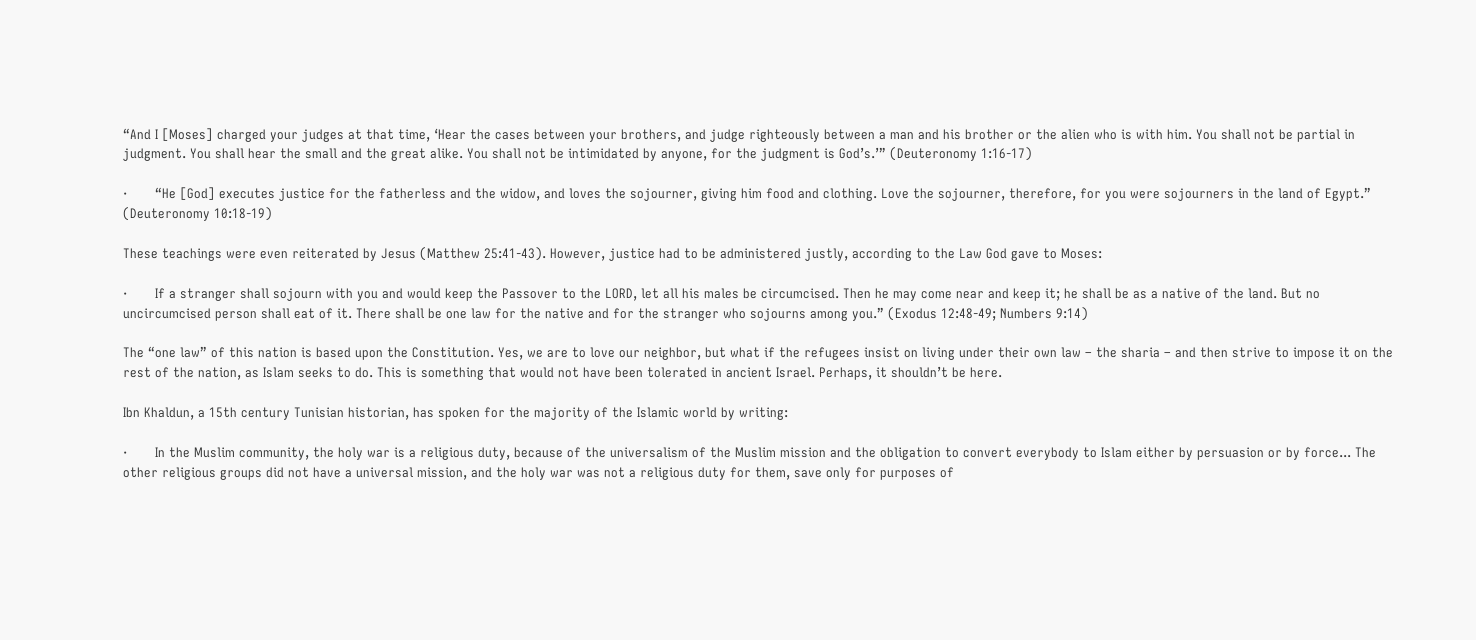“And I [Moses] charged your judges at that time, ‘Hear the cases between your brothers, and judge righteously between a man and his brother or the alien who is with him. You shall not be partial in judgment. You shall hear the small and the great alike. You shall not be intimidated by anyone, for the judgment is God’s.’” (Deuteronomy 1:16-17)

·       “He [God] executes justice for the fatherless and the widow, and loves the sojourner, giving him food and clothing. Love the sojourner, therefore, for you were sojourners in the land of Egypt.” (Deuteronomy 10:18-19)

These teachings were even reiterated by Jesus (Matthew 25:41-43). However, justice had to be administered justly, according to the Law God gave to Moses:

·       If a stranger shall sojourn with you and would keep the Passover to the LORD, let all his males be circumcised. Then he may come near and keep it; he shall be as a native of the land. But no uncircumcised person shall eat of it. There shall be one law for the native and for the stranger who sojourns among you.” (Exodus 12:48-49; Numbers 9:14)

The “one law” of this nation is based upon the Constitution. Yes, we are to love our neighbor, but what if the refugees insist on living under their own law – the sharia – and then strive to impose it on the rest of the nation, as Islam seeks to do. This is something that would not have been tolerated in ancient Israel. Perhaps, it shouldn’t be here.

Ibn Khaldun, a 15th century Tunisian historian, has spoken for the majority of the Islamic world by writing:

·       In the Muslim community, the holy war is a religious duty, because of the universalism of the Muslim mission and the obligation to convert everybody to Islam either by persuasion or by force... The other religious groups did not have a universal mission, and the holy war was not a religious duty for them, save only for purposes of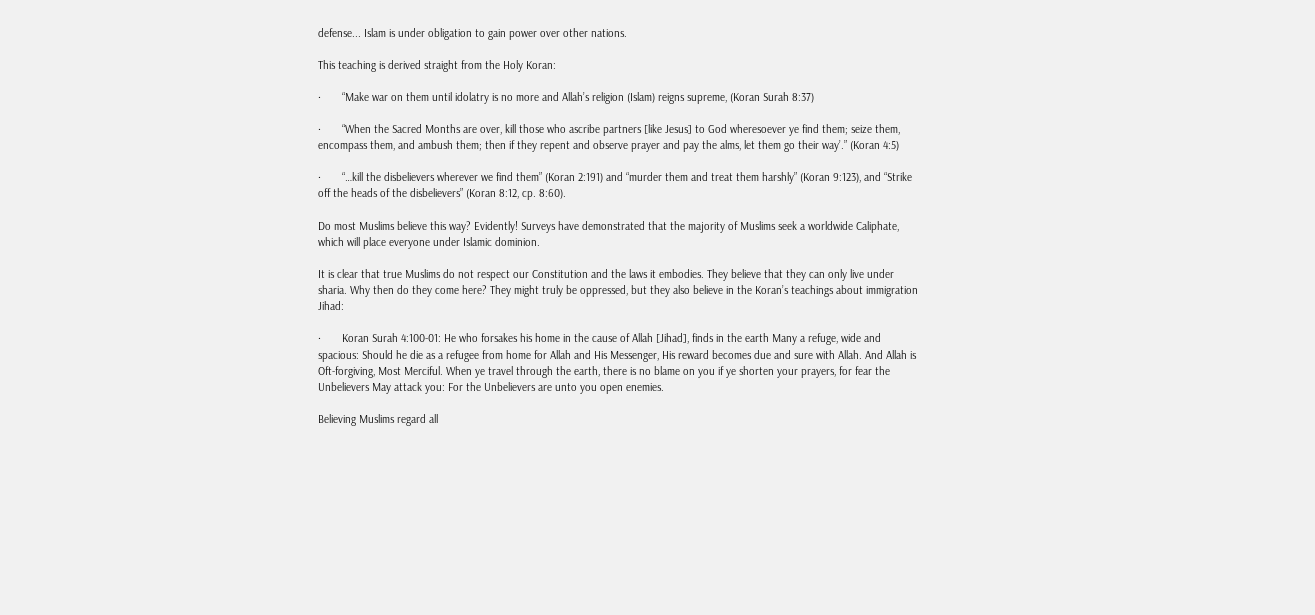defense... Islam is under obligation to gain power over other nations.

This teaching is derived straight from the Holy Koran:

·       “Make war on them until idolatry is no more and Allah’s religion (Islam) reigns supreme, (Koran Surah 8:37)

·       “When the Sacred Months are over, kill those who ascribe partners [like Jesus] to God wheresoever ye find them; seize them, encompass them, and ambush them; then if they repent and observe prayer and pay the alms, let them go their way’.” (Koran 4:5)

·       “…kill the disbelievers wherever we find them” (Koran 2:191) and “murder them and treat them harshly” (Koran 9:123), and “Strike off the heads of the disbelievers” (Koran 8:12, cp. 8:60).

Do most Muslims believe this way? Evidently! Surveys have demonstrated that the majority of Muslims seek a worldwide Caliphate, which will place everyone under Islamic dominion.

It is clear that true Muslims do not respect our Constitution and the laws it embodies. They believe that they can only live under sharia. Why then do they come here? They might truly be oppressed, but they also believe in the Koran’s teachings about immigration Jihad:

·       Koran Surah 4:100-01: He who forsakes his home in the cause of Allah [Jihad], finds in the earth Many a refuge, wide and spacious: Should he die as a refugee from home for Allah and His Messenger, His reward becomes due and sure with Allah. And Allah is Oft-forgiving, Most Merciful. When ye travel through the earth, there is no blame on you if ye shorten your prayers, for fear the Unbelievers May attack you: For the Unbelievers are unto you open enemies.

Believing Muslims regard all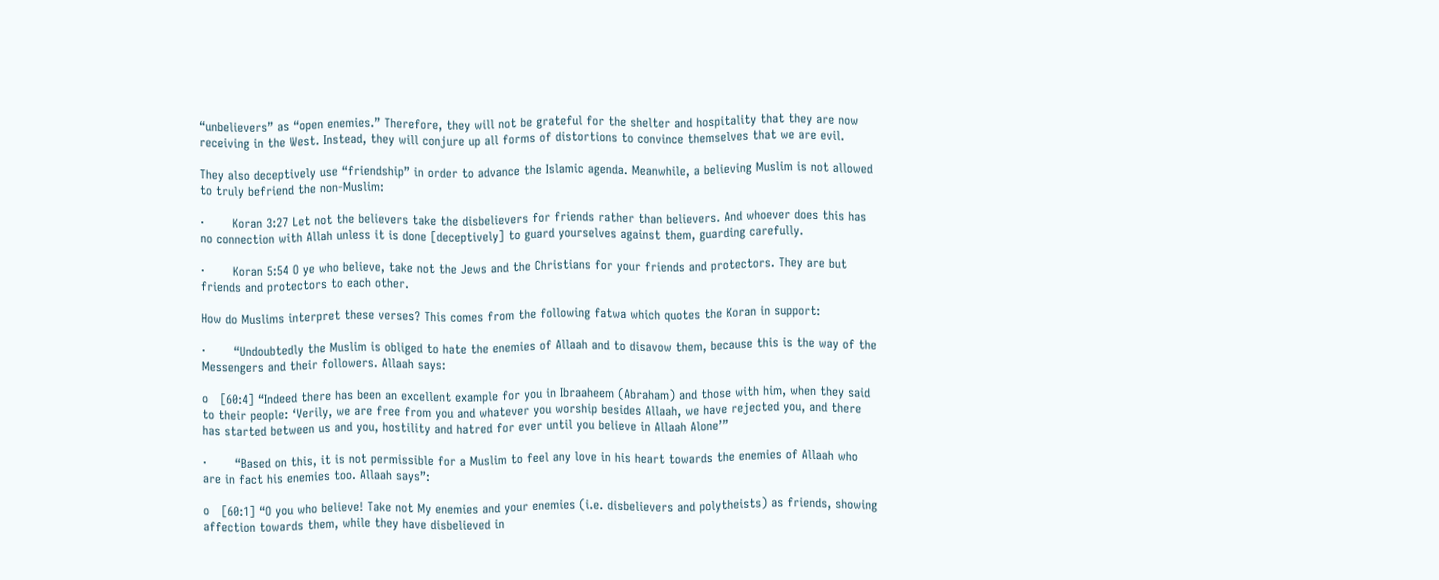“unbelievers” as “open enemies.” Therefore, they will not be grateful for the shelter and hospitality that they are now receiving in the West. Instead, they will conjure up all forms of distortions to convince themselves that we are evil.

They also deceptively use “friendship” in order to advance the Islamic agenda. Meanwhile, a believing Muslim is not allowed to truly befriend the non-Muslim:

·       Koran 3:27 Let not the believers take the disbelievers for friends rather than believers. And whoever does this has no connection with Allah unless it is done [deceptively] to guard yourselves against them, guarding carefully.

·       Koran 5:54 O ye who believe, take not the Jews and the Christians for your friends and protectors. They are but friends and protectors to each other.

How do Muslims interpret these verses? This comes from the following fatwa which quotes the Koran in support:

·       “Undoubtedly the Muslim is obliged to hate the enemies of Allaah and to disavow them, because this is the way of the Messengers and their followers. Allaah says:

o   [60:4] “Indeed there has been an excellent example for you in Ibraaheem (Abraham) and those with him, when they said to their people: ‘Verily, we are free from you and whatever you worship besides Allaah, we have rejected you, and there has started between us and you, hostility and hatred for ever until you believe in Allaah Alone’”

·       “Based on this, it is not permissible for a Muslim to feel any love in his heart towards the enemies of Allaah who are in fact his enemies too. Allaah says”:

o   [60:1] “O you who believe! Take not My enemies and your enemies (i.e. disbelievers and polytheists) as friends, showing affection towards them, while they have disbelieved in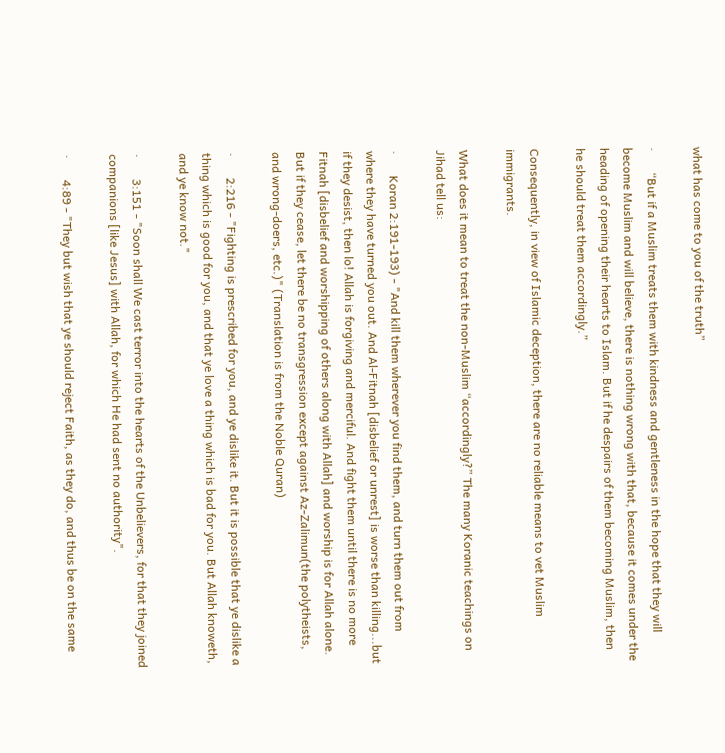what has come to you of the truth”

·       “But if a Muslim treats them with kindness and gentleness in the hope that they will become Muslim and will believe, there is nothing wrong with that, because it comes under the heading of opening their hearts to Islam. But if he despairs of them becoming Muslim, then he should treat them accordingly.”

Consequently, in view of Islamic deception, there are no reliable means to vet Muslim immigrants.

What does it mean to treat the non-Muslim “accordingly?” The many Koranic teachings on Jihad tell us:

·       Koran 2:191-193) - "And kill them wherever you find them, and turn them out from where they have turned you out. And Al-Fitnah [disbelief or unrest] is worse than killing...but if they desist, then lo! Allah is forgiving and merciful. And fight them until there is no more Fitnah [disbelief and worshipping of others along with Allah] and worship is for Allah alone. But if they cease, let there be no transgression except against Az-Zalimun(the polytheists, and wrong-doers, etc.)" (Translation is from the Noble Quran)

·       2:216 - "Fighting is prescribed for you, and ye dislike it. But it is possible that ye dislike a thing which is good for you, and that ye love a thing which is bad for you. But Allah knoweth, and ye know not."

·       3:151 - "Soon shall We cast terror into the hearts of the Unbelievers, for that they joined companions [like Jesus] with Allah, for which He had sent no authority".

·       4:89 - "They but wish that ye should reject Faith, as they do, and thus be on the same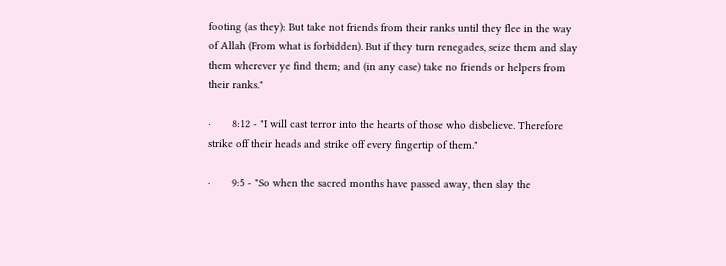footing (as they): But take not friends from their ranks until they flee in the way of Allah (From what is forbidden). But if they turn renegades, seize them and slay them wherever ye find them; and (in any case) take no friends or helpers from their ranks."

·       8:12 - "I will cast terror into the hearts of those who disbelieve. Therefore strike off their heads and strike off every fingertip of them."

·       9:5 - "So when the sacred months have passed away, then slay the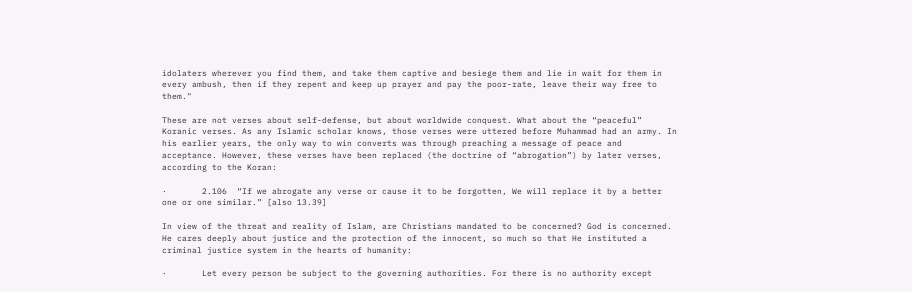idolaters wherever you find them, and take them captive and besiege them and lie in wait for them in every ambush, then if they repent and keep up prayer and pay the poor-rate, leave their way free to them."

These are not verses about self-defense, but about worldwide conquest. What about the “peaceful” Koranic verses. As any Islamic scholar knows, those verses were uttered before Muhammad had an army. In his earlier years, the only way to win converts was through preaching a message of peace and acceptance. However, these verses have been replaced (the doctrine of “abrogation”) by later verses, according to the Koran:

·       2.106  “If we abrogate any verse or cause it to be forgotten, We will replace it by a better one or one similar.” [also 13.39]

In view of the threat and reality of Islam, are Christians mandated to be concerned? God is concerned. He cares deeply about justice and the protection of the innocent, so much so that He instituted a criminal justice system in the hearts of humanity:

·       Let every person be subject to the governing authorities. For there is no authority except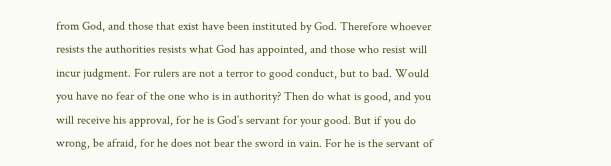from God, and those that exist have been instituted by God. Therefore whoever resists the authorities resists what God has appointed, and those who resist will incur judgment. For rulers are not a terror to good conduct, but to bad. Would you have no fear of the one who is in authority? Then do what is good, and you will receive his approval, for he is God’s servant for your good. But if you do wrong, be afraid, for he does not bear the sword in vain. For he is the servant of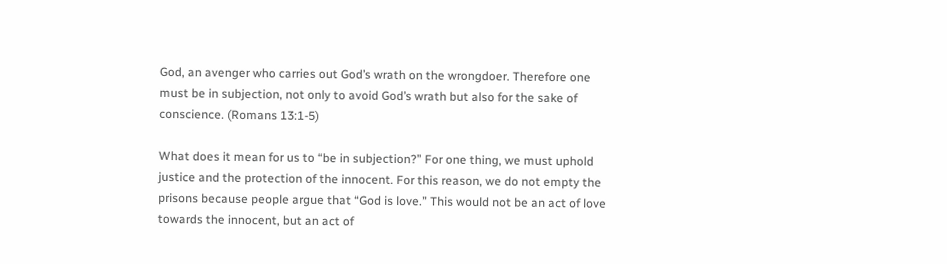God, an avenger who carries out God’s wrath on the wrongdoer. Therefore one must be in subjection, not only to avoid God’s wrath but also for the sake of conscience. (Romans 13:1-5)

What does it mean for us to “be in subjection?” For one thing, we must uphold justice and the protection of the innocent. For this reason, we do not empty the prisons because people argue that “God is love.” This would not be an act of love towards the innocent, but an act of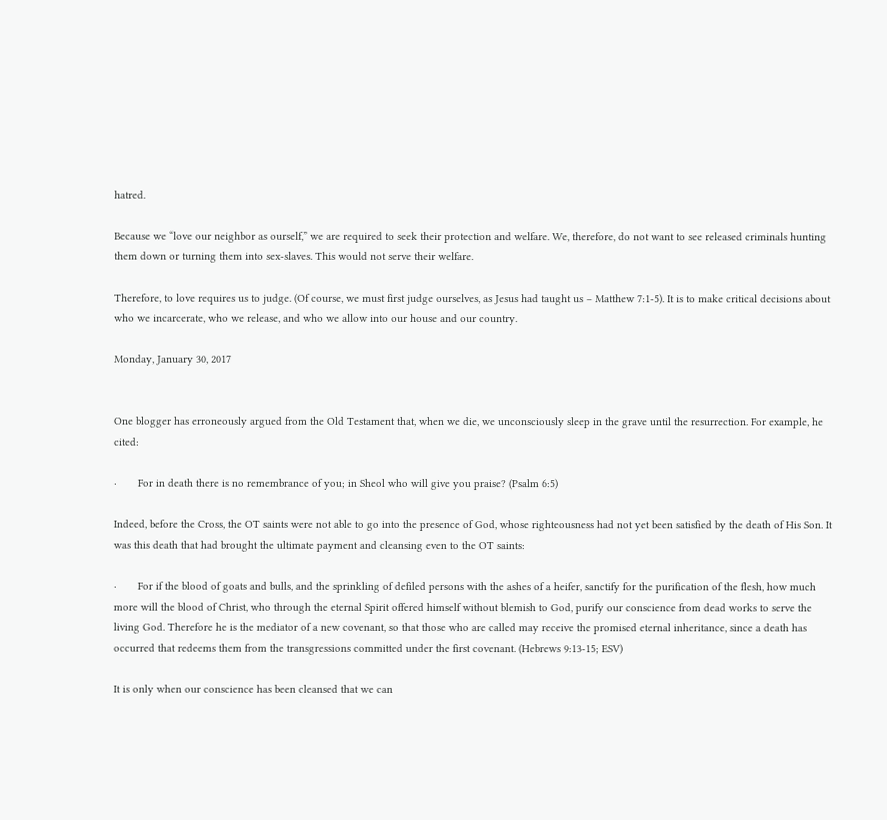hatred.

Because we “love our neighbor as ourself,” we are required to seek their protection and welfare. We, therefore, do not want to see released criminals hunting them down or turning them into sex-slaves. This would not serve their welfare.

Therefore, to love requires us to judge. (Of course, we must first judge ourselves, as Jesus had taught us – Matthew 7:1-5). It is to make critical decisions about who we incarcerate, who we release, and who we allow into our house and our country.

Monday, January 30, 2017


One blogger has erroneously argued from the Old Testament that, when we die, we unconsciously sleep in the grave until the resurrection. For example, he cited:

·       For in death there is no remembrance of you; in Sheol who will give you praise? (Psalm 6:5)

Indeed, before the Cross, the OT saints were not able to go into the presence of God, whose righteousness had not yet been satisfied by the death of His Son. It was this death that had brought the ultimate payment and cleansing even to the OT saints:

·       For if the blood of goats and bulls, and the sprinkling of defiled persons with the ashes of a heifer, sanctify for the purification of the flesh, how much more will the blood of Christ, who through the eternal Spirit offered himself without blemish to God, purify our conscience from dead works to serve the living God. Therefore he is the mediator of a new covenant, so that those who are called may receive the promised eternal inheritance, since a death has occurred that redeems them from the transgressions committed under the first covenant. (Hebrews 9:13-15; ESV)

It is only when our conscience has been cleansed that we can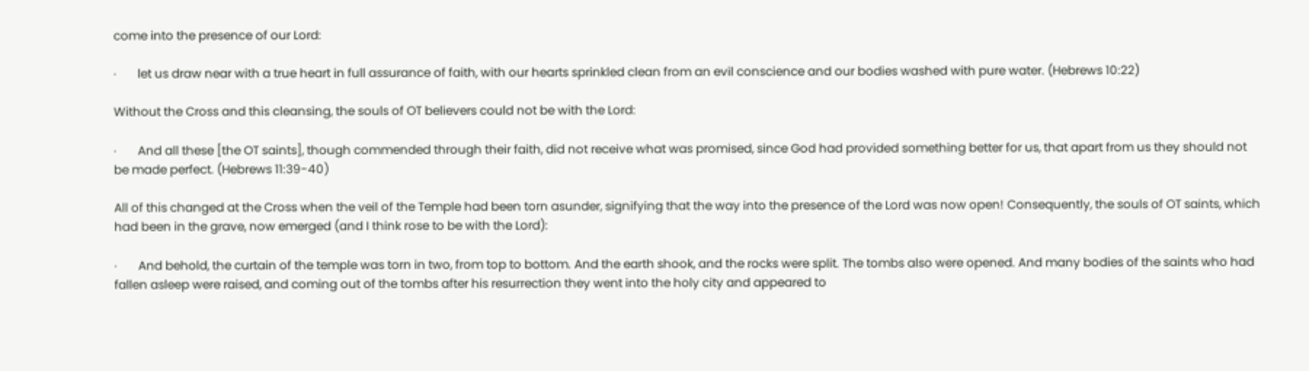come into the presence of our Lord:

·       let us draw near with a true heart in full assurance of faith, with our hearts sprinkled clean from an evil conscience and our bodies washed with pure water. (Hebrews 10:22)

Without the Cross and this cleansing, the souls of OT believers could not be with the Lord:

·       And all these [the OT saints], though commended through their faith, did not receive what was promised, since God had provided something better for us, that apart from us they should not be made perfect. (Hebrews 11:39-40)

All of this changed at the Cross when the veil of the Temple had been torn asunder, signifying that the way into the presence of the Lord was now open! Consequently, the souls of OT saints, which had been in the grave, now emerged (and I think rose to be with the Lord):

·       And behold, the curtain of the temple was torn in two, from top to bottom. And the earth shook, and the rocks were split. The tombs also were opened. And many bodies of the saints who had fallen asleep were raised, and coming out of the tombs after his resurrection they went into the holy city and appeared to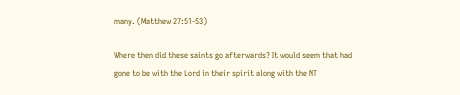many. (Matthew 27:51-53)

Where then did these saints go afterwards? It would seem that had gone to be with the Lord in their spirit along with the NT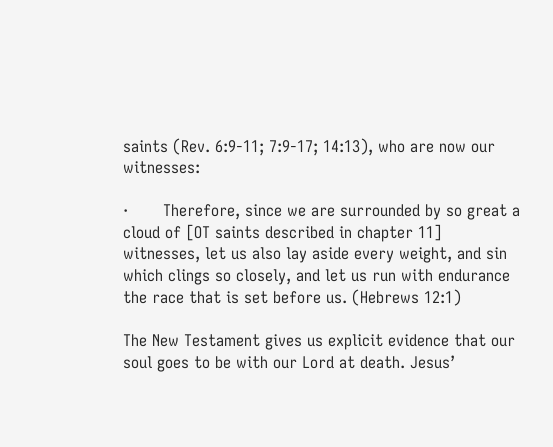saints (Rev. 6:9-11; 7:9-17; 14:13), who are now our witnesses:

·       Therefore, since we are surrounded by so great a cloud of [OT saints described in chapter 11] witnesses, let us also lay aside every weight, and sin which clings so closely, and let us run with endurance the race that is set before us. (Hebrews 12:1)

The New Testament gives us explicit evidence that our soul goes to be with our Lord at death. Jesus’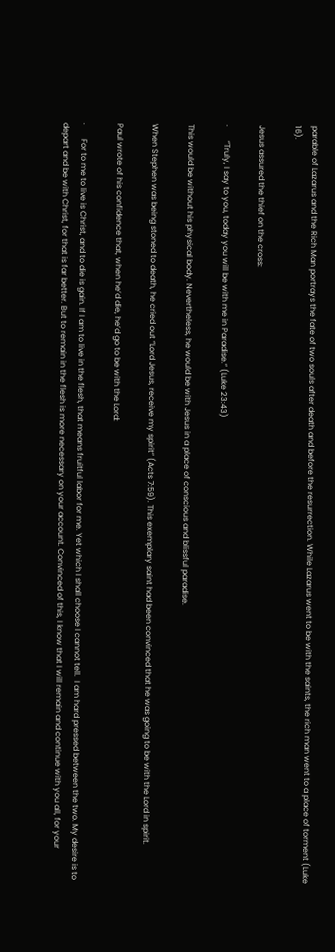parable of Lazarus and the Rich Man portrays the fate of two souls after death and before the resurrection. While Lazarus went to be with the saints, the rich man went to a place of torment (Luke 16).

Jesus assured the thief on the cross:

·       “Truly, I say to you, today you will be with me in Paradise.” (Luke 23:43)

This would be without his physical body. Nevertheless, he would be with Jesus in a place of conscious and blissful paradise.

When Stephen was being stoned to death, he cried out “Lord Jesus, receive my spirit” (Acts 7:59). This exemplary saint had been convinced that he was going to be with the Lord in spirit.

Paul wrote of his confidence that, when he’d die, he’d go to be with the Lord:

·       For to me to live is Christ, and to die is gain. If I am to live in the flesh, that means fruitful labor for me. Yet which I shall choose I cannot tell.  I am hard pressed between the two. My desire is to depart and be with Christ, for that is far better. But to remain in the flesh is more necessary on your account. Convinced of this, I know that I will remain and continue with you all, for your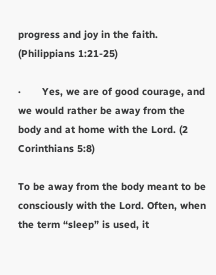progress and joy in the faith. (Philippians 1:21-25)

·       Yes, we are of good courage, and we would rather be away from the body and at home with the Lord. (2 Corinthians 5:8)

To be away from the body meant to be consciously with the Lord. Often, when the term “sleep” is used, it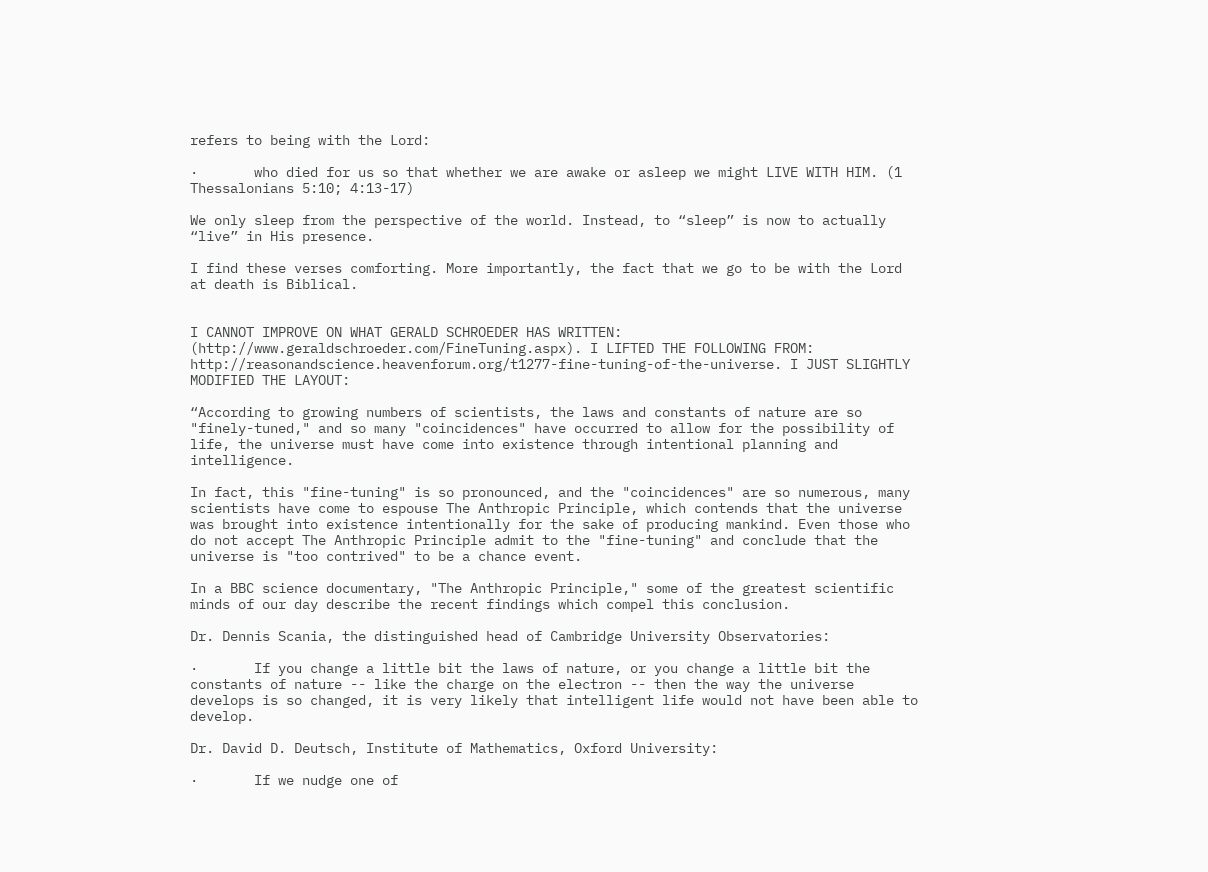refers to being with the Lord:

·       who died for us so that whether we are awake or asleep we might LIVE WITH HIM. (1 Thessalonians 5:10; 4:13-17)

We only sleep from the perspective of the world. Instead, to “sleep” is now to actually “live” in His presence.

I find these verses comforting. More importantly, the fact that we go to be with the Lord at death is Biblical.


I CANNOT IMPROVE ON WHAT GERALD SCHROEDER HAS WRITTEN: (http://www.geraldschroeder.com/FineTuning.aspx). I LIFTED THE FOLLOWING FROM: http://reasonandscience.heavenforum.org/t1277-fine-tuning-of-the-universe. I JUST SLIGHTLY MODIFIED THE LAYOUT:

“According to growing numbers of scientists, the laws and constants of nature are so "finely-tuned," and so many "coincidences" have occurred to allow for the possibility of life, the universe must have come into existence through intentional planning and intelligence.

In fact, this "fine-tuning" is so pronounced, and the "coincidences" are so numerous, many scientists have come to espouse The Anthropic Principle, which contends that the universe was brought into existence intentionally for the sake of producing mankind. Even those who do not accept The Anthropic Principle admit to the "fine-tuning" and conclude that the universe is "too contrived" to be a chance event.

In a BBC science documentary, "The Anthropic Principle," some of the greatest scientific minds of our day describe the recent findings which compel this conclusion.

Dr. Dennis Scania, the distinguished head of Cambridge University Observatories:

·       If you change a little bit the laws of nature, or you change a little bit the constants of nature -- like the charge on the electron -- then the way the universe develops is so changed, it is very likely that intelligent life would not have been able to develop.

Dr. David D. Deutsch, Institute of Mathematics, Oxford University:

·       If we nudge one of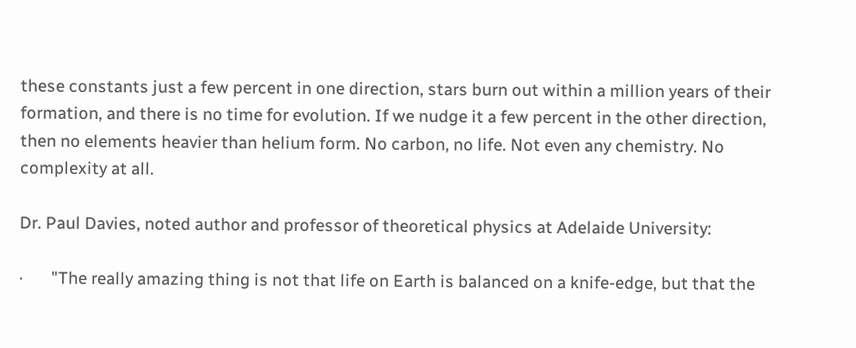these constants just a few percent in one direction, stars burn out within a million years of their formation, and there is no time for evolution. If we nudge it a few percent in the other direction, then no elements heavier than helium form. No carbon, no life. Not even any chemistry. No complexity at all.

Dr. Paul Davies, noted author and professor of theoretical physics at Adelaide University:

·       "The really amazing thing is not that life on Earth is balanced on a knife-edge, but that the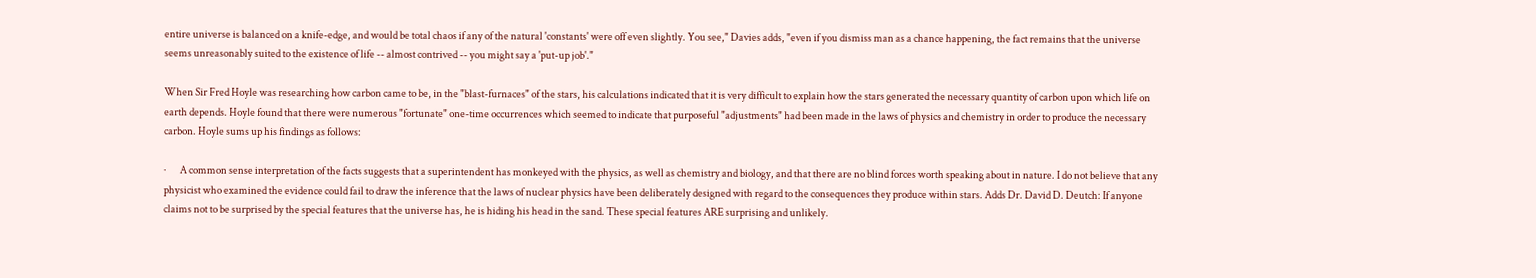entire universe is balanced on a knife-edge, and would be total chaos if any of the natural 'constants' were off even slightly. You see," Davies adds, "even if you dismiss man as a chance happening, the fact remains that the universe seems unreasonably suited to the existence of life -- almost contrived -- you might say a 'put-up job'."

When Sir Fred Hoyle was researching how carbon came to be, in the "blast-furnaces" of the stars, his calculations indicated that it is very difficult to explain how the stars generated the necessary quantity of carbon upon which life on earth depends. Hoyle found that there were numerous "fortunate" one-time occurrences which seemed to indicate that purposeful "adjustments" had been made in the laws of physics and chemistry in order to produce the necessary carbon. Hoyle sums up his findings as follows:

·       A common sense interpretation of the facts suggests that a superintendent has monkeyed with the physics, as well as chemistry and biology, and that there are no blind forces worth speaking about in nature. I do not believe that any physicist who examined the evidence could fail to draw the inference that the laws of nuclear physics have been deliberately designed with regard to the consequences they produce within stars. Adds Dr. David D. Deutch: If anyone claims not to be surprised by the special features that the universe has, he is hiding his head in the sand. These special features ARE surprising and unlikely.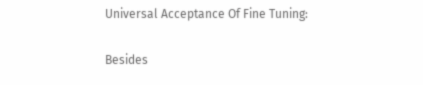Universal Acceptance Of Fine Tuning:

Besides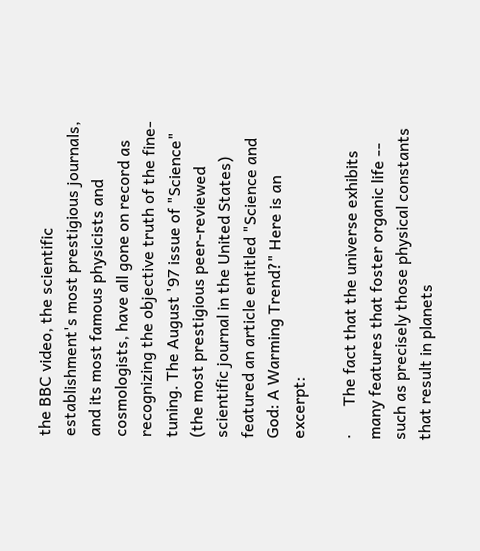the BBC video, the scientific establishment's most prestigious journals, and its most famous physicists and cosmologists, have all gone on record as recognizing the objective truth of the fine-tuning. The August '97 issue of "Science" (the most prestigious peer-reviewed scientific journal in the United States) featured an article entitled "Science and God: A Warming Trend?" Here is an excerpt:

·       The fact that the universe exhibits many features that foster organic life -- such as precisely those physical constants that result in planets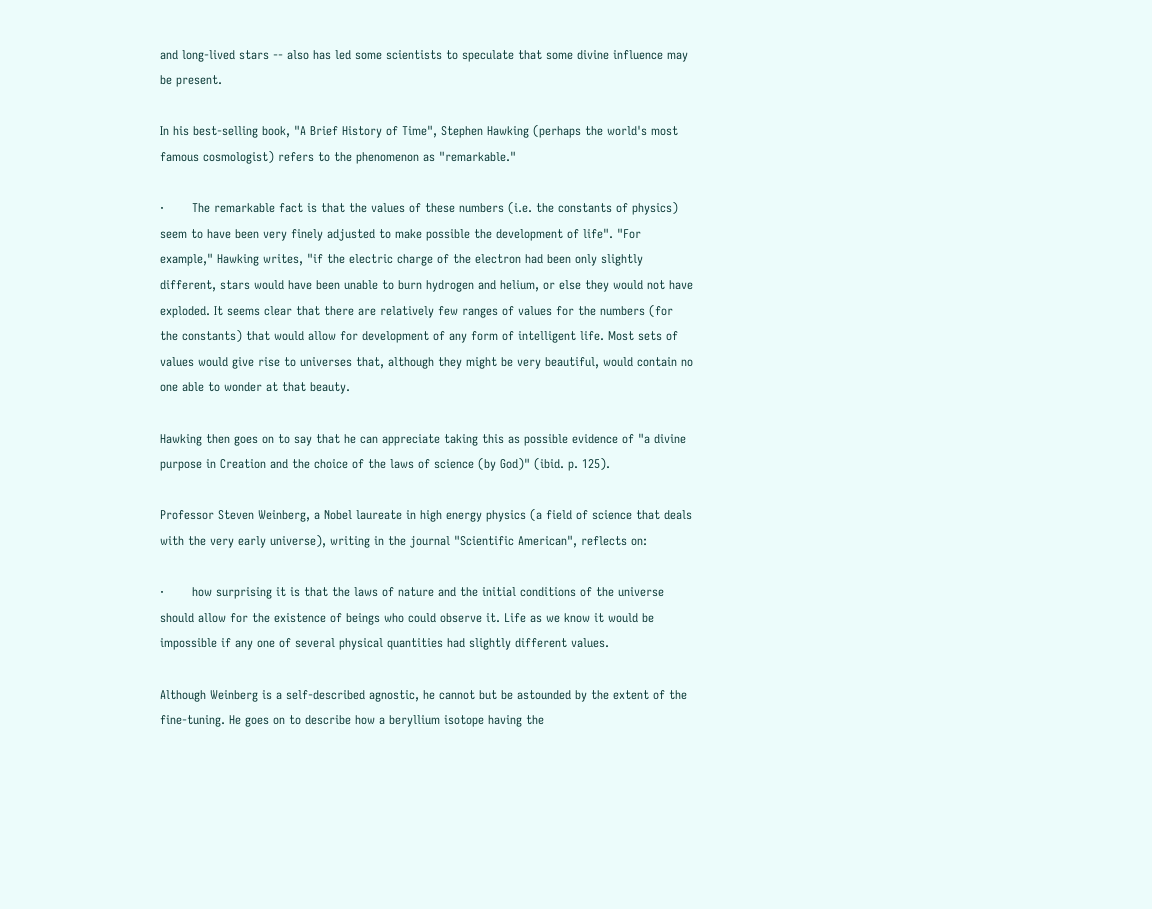and long-lived stars -- also has led some scientists to speculate that some divine influence may be present.

In his best-selling book, "A Brief History of Time", Stephen Hawking (perhaps the world's most famous cosmologist) refers to the phenomenon as "remarkable."

·       The remarkable fact is that the values of these numbers (i.e. the constants of physics) seem to have been very finely adjusted to make possible the development of life". "For example," Hawking writes, "if the electric charge of the electron had been only slightly different, stars would have been unable to burn hydrogen and helium, or else they would not have exploded. It seems clear that there are relatively few ranges of values for the numbers (for the constants) that would allow for development of any form of intelligent life. Most sets of values would give rise to universes that, although they might be very beautiful, would contain no one able to wonder at that beauty.

Hawking then goes on to say that he can appreciate taking this as possible evidence of "a divine purpose in Creation and the choice of the laws of science (by God)" (ibid. p. 125).

Professor Steven Weinberg, a Nobel laureate in high energy physics (a field of science that deals with the very early universe), writing in the journal "Scientific American", reflects on:

·       how surprising it is that the laws of nature and the initial conditions of the universe should allow for the existence of beings who could observe it. Life as we know it would be impossible if any one of several physical quantities had slightly different values.

Although Weinberg is a self-described agnostic, he cannot but be astounded by the extent of the fine-tuning. He goes on to describe how a beryllium isotope having the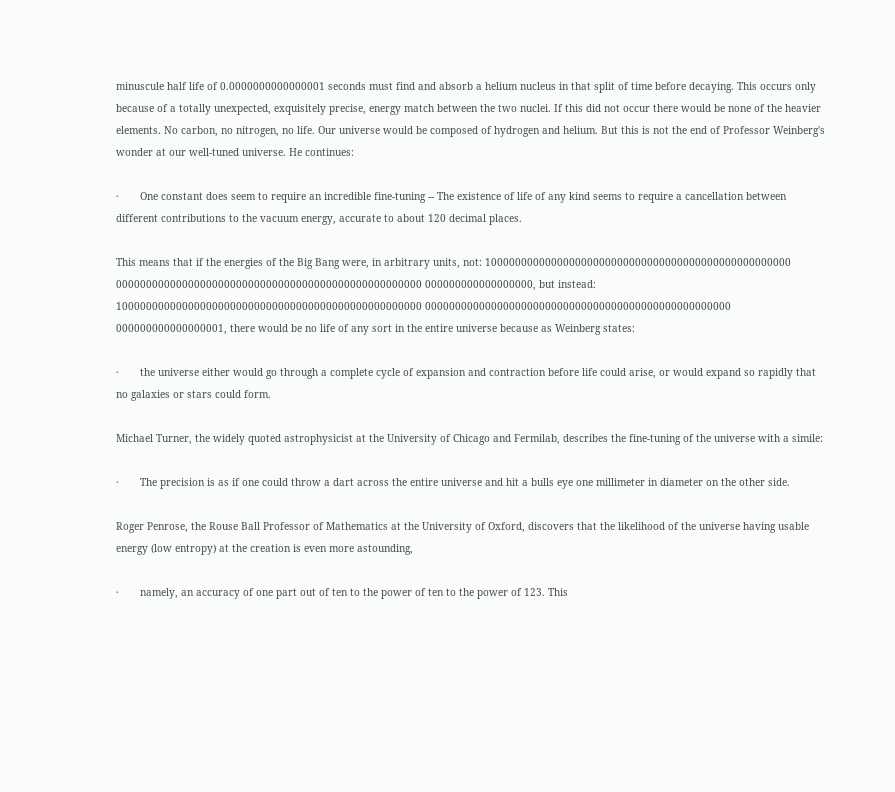minuscule half life of 0.0000000000000001 seconds must find and absorb a helium nucleus in that split of time before decaying. This occurs only because of a totally unexpected, exquisitely precise, energy match between the two nuclei. If this did not occur there would be none of the heavier elements. No carbon, no nitrogen, no life. Our universe would be composed of hydrogen and helium. But this is not the end of Professor Weinberg's wonder at our well-tuned universe. He continues:

·       One constant does seem to require an incredible fine-tuning -- The existence of life of any kind seems to require a cancellation between different contributions to the vacuum energy, accurate to about 120 decimal places.

This means that if the energies of the Big Bang were, in arbitrary units, not: 100000000000000000000000000000000000000000000000000 000000000000000000000000000000000000000000000000000 000000000000000000, but instead: 100000000000000000000000000000000000000000000000000 000000000000000000000000000000000000000000000000000 000000000000000001, there would be no life of any sort in the entire universe because as Weinberg states:

·       the universe either would go through a complete cycle of expansion and contraction before life could arise, or would expand so rapidly that no galaxies or stars could form.

Michael Turner, the widely quoted astrophysicist at the University of Chicago and Fermilab, describes the fine-tuning of the universe with a simile:

·       The precision is as if one could throw a dart across the entire universe and hit a bulls eye one millimeter in diameter on the other side.

Roger Penrose, the Rouse Ball Professor of Mathematics at the University of Oxford, discovers that the likelihood of the universe having usable energy (low entropy) at the creation is even more astounding,

·       namely, an accuracy of one part out of ten to the power of ten to the power of 123. This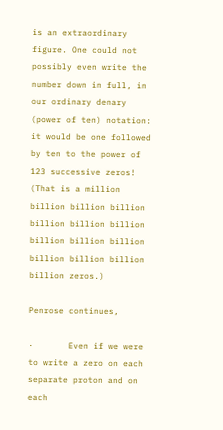is an extraordinary figure. One could not possibly even write the number down in full, in our ordinary denary (power of ten) notation: it would be one followed by ten to the power of 123 successive zeros! (That is a million billion billion billion billion billion billion billion billion billion billion billion billion billion zeros.)

Penrose continues,

·       Even if we were to write a zero on each separate proton and on each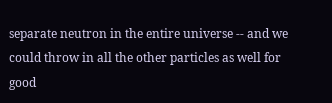separate neutron in the entire universe -- and we could throw in all the other particles as well for good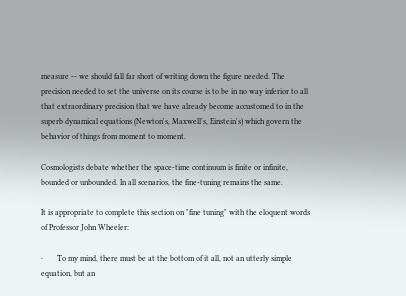measure -- we should fall far short of writing down the figure needed. The precision needed to set the universe on its course is to be in no way inferior to all that extraordinary precision that we have already become accustomed to in the superb dynamical equations (Newton's, Maxwell's, Einstein's) which govern the behavior of things from moment to moment.

Cosmologists debate whether the space-time continuum is finite or infinite, bounded or unbounded. In all scenarios, the fine-tuning remains the same.

It is appropriate to complete this section on "fine tuning" with the eloquent words of Professor John Wheeler:

·       To my mind, there must be at the bottom of it all, not an utterly simple equation, but an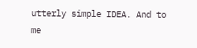utterly simple IDEA. And to me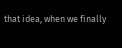that idea, when we finally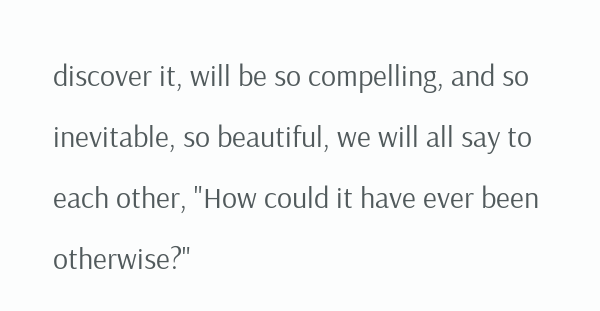discover it, will be so compelling, and so inevitable, so beautiful, we will all say to each other, "How could it have ever been otherwise?"